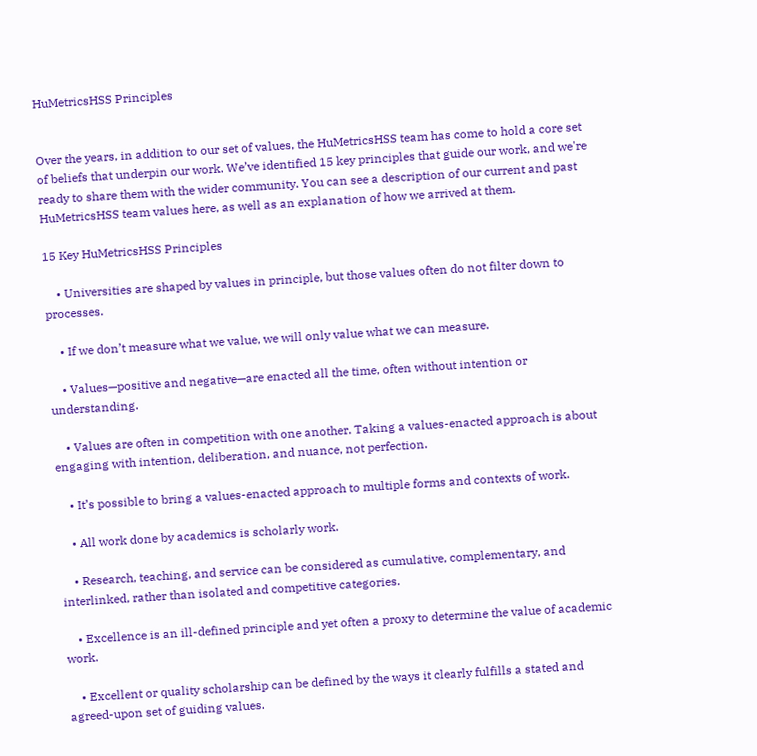HuMetricsHSS Principles


Over the years, in addition to our set of values, the HuMetricsHSS team has come to hold a core set of beliefs that underpin our work. We’ve identified 15 key principles that guide our work, and we're ready to share them with the wider community. You can see a description of our current and past HuMetricsHSS team values here, as well as an explanation of how we arrived at them.

15 Key HuMetricsHSS Principles

    • Universities are shaped by values in principle, but those values often do not filter down to processes.

    • If we don’t measure what we value, we will only value what we can measure.

    • Values—positive and negative—are enacted all the time, often without intention or understanding.

    • Values are often in competition with one another. Taking a values-enacted approach is about engaging with intention, deliberation, and nuance, not perfection.

    • It’s possible to bring a values-enacted approach to multiple forms and contexts of work.

    • All work done by academics is scholarly work.

    • Research, teaching, and service can be considered as cumulative, complementary, and interlinked, rather than isolated and competitive categories.

    • Excellence is an ill-defined principle and yet often a proxy to determine the value of academic work.

    • Excellent or quality scholarship can be defined by the ways it clearly fulfills a stated and agreed-upon set of guiding values.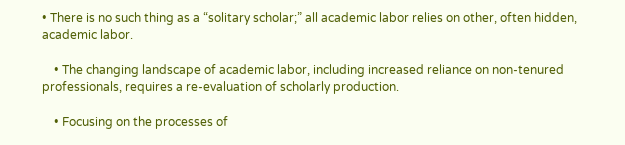• There is no such thing as a “solitary scholar;” all academic labor relies on other, often hidden, academic labor.

    • The changing landscape of academic labor, including increased reliance on non-tenured professionals, requires a re-evaluation of scholarly production.

    • Focusing on the processes of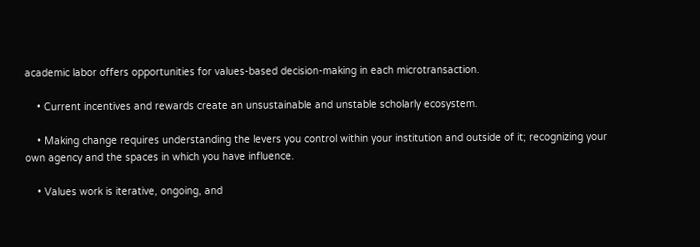academic labor offers opportunities for values-based decision-making in each microtransaction.

    • Current incentives and rewards create an unsustainable and unstable scholarly ecosystem.

    • Making change requires understanding the levers you control within your institution and outside of it; recognizing your own agency and the spaces in which you have influence.

    • Values work is iterative, ongoing, and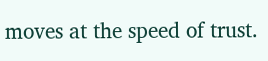moves at the speed of trust.